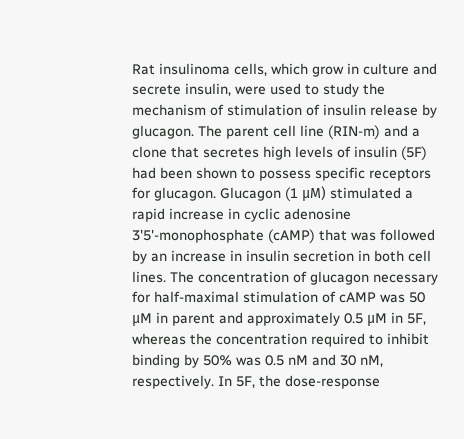Rat insulinoma cells, which grow in culture and secrete insulin, were used to study the mechanism of stimulation of insulin release by glucagon. The parent cell line (RIN-m) and a clone that secretes high levels of insulin (5F) had been shown to possess specific receptors for glucagon. Glucagon (1 μM) stimulated a rapid increase in cyclic adenosine 3'5'-monophosphate (cAMP) that was followed by an increase in insulin secretion in both cell lines. The concentration of glucagon necessary for half-maximal stimulation of cAMP was 50 μM in parent and approximately 0.5 μM in 5F, whereas the concentration required to inhibit binding by 50% was 0.5 nM and 30 nM, respectively. In 5F, the dose-response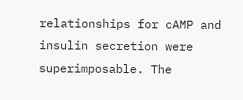relationships for cAMP and insulin secretion were superimposable. The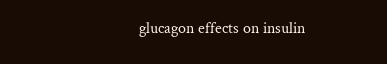glucagon effects on insulin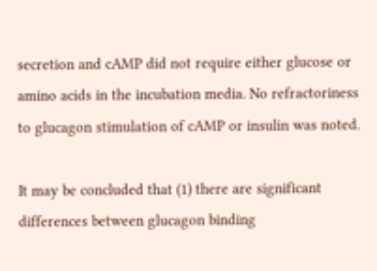secretion and cAMP did not require either glucose or amino acids in the incubation media. No refractoriness to glucagon stimulation of cAMP or insulin was noted.

It may be concluded that (1) there are significant differences between glucagon binding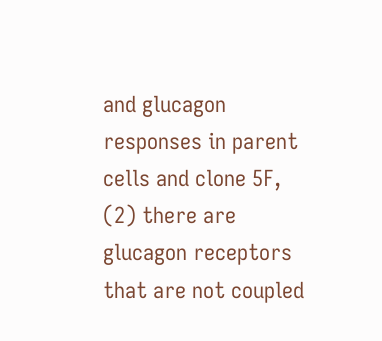and glucagon responses in parent cells and clone 5F, (2) there are glucagon receptors that are not coupled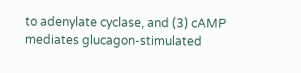to adenylate cyclase, and (3) cAMP mediates glucagon-stimulated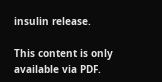insulin release.

This content is only available via PDF.